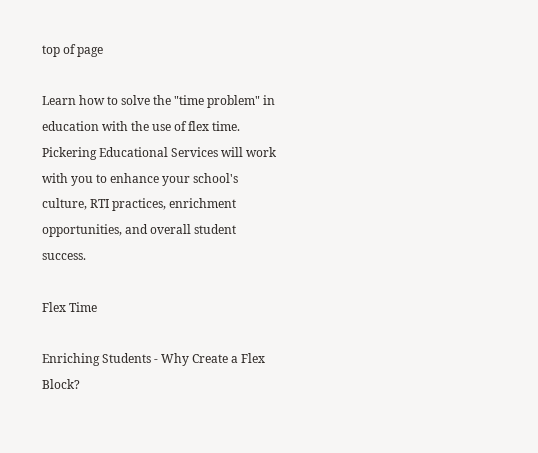top of page

Learn how to solve the "time problem" in education with the use of flex time. Pickering Educational Services will work with you to enhance your school's culture, RTI practices, enrichment opportunities, and overall student success.

Flex Time

Enriching Students - Why Create a Flex Block?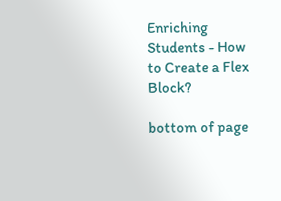Enriching Students - How to Create a Flex Block?

bottom of page